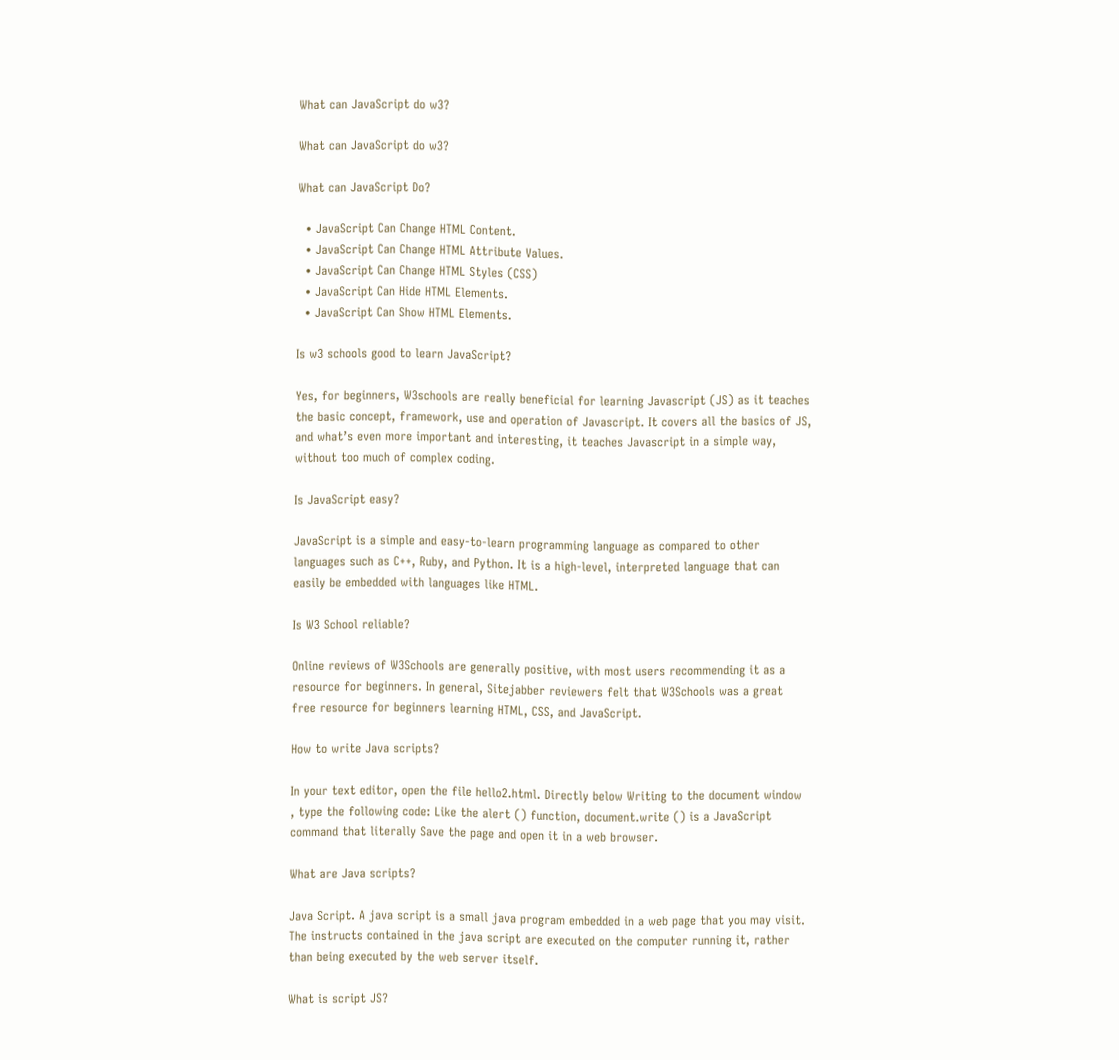What can JavaScript do w3?

What can JavaScript do w3?

What can JavaScript Do?

  • JavaScript Can Change HTML Content.
  • JavaScript Can Change HTML Attribute Values.
  • JavaScript Can Change HTML Styles (CSS)
  • JavaScript Can Hide HTML Elements.
  • JavaScript Can Show HTML Elements.

Is w3 schools good to learn JavaScript?

Yes, for beginners, W3schools are really beneficial for learning Javascript (JS) as it teaches the basic concept, framework, use and operation of Javascript. It covers all the basics of JS, and what’s even more important and interesting, it teaches Javascript in a simple way, without too much of complex coding.

Is JavaScript easy?

JavaScript is a simple and easy-to-learn programming language as compared to other languages such as C++, Ruby, and Python. It is a high-level, interpreted language that can easily be embedded with languages like HTML.

Is W3 School reliable?

Online reviews of W3Schools are generally positive, with most users recommending it as a resource for beginners. In general, Sitejabber reviewers felt that W3Schools was a great free resource for beginners learning HTML, CSS, and JavaScript.

How to write Java scripts?

In your text editor, open the file hello2.html. Directly below Writing to the document window , type the following code: Like the alert () function, document.write () is a JavaScript command that literally Save the page and open it in a web browser.

What are Java scripts?

Java Script. A java script is a small java program embedded in a web page that you may visit. The instructs contained in the java script are executed on the computer running it, rather than being executed by the web server itself.

What is script JS?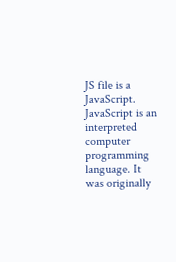JS file is a JavaScript. JavaScript is an interpreted computer programming language. It was originally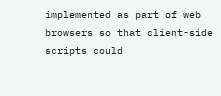implemented as part of web browsers so that client-side scripts could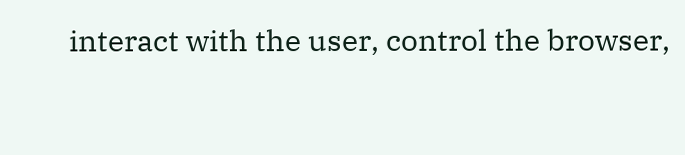interact with the user, control the browser,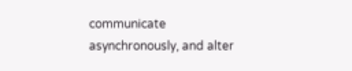communicate asynchronously, and alter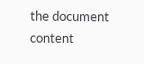the document content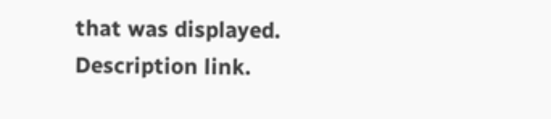that was displayed. Description link.